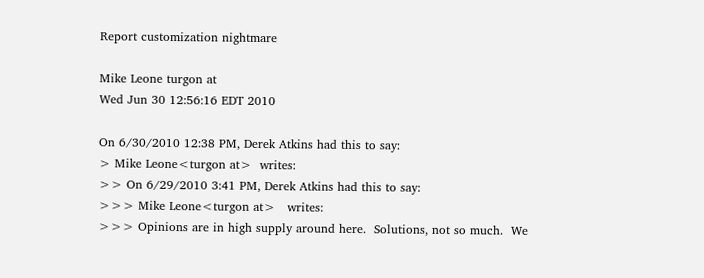Report customization nightmare

Mike Leone turgon at
Wed Jun 30 12:56:16 EDT 2010

On 6/30/2010 12:38 PM, Derek Atkins had this to say:
> Mike Leone<turgon at>  writes:
>> On 6/29/2010 3:41 PM, Derek Atkins had this to say:
>>> Mike Leone<turgon at>   writes:
>>> Opinions are in high supply around here.  Solutions, not so much.  We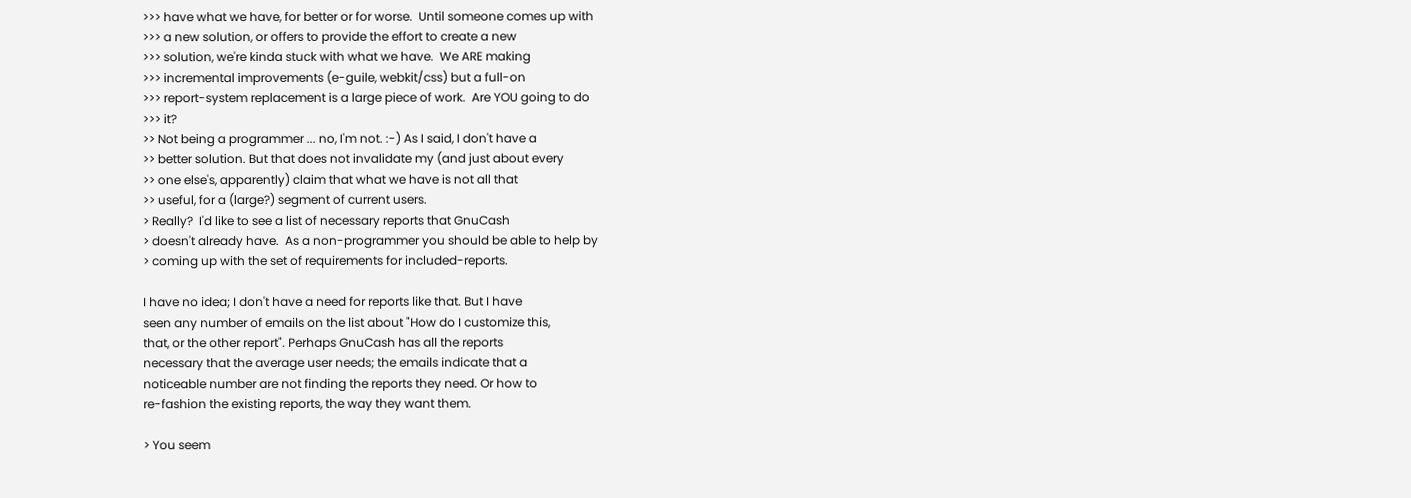>>> have what we have, for better or for worse.  Until someone comes up with
>>> a new solution, or offers to provide the effort to create a new
>>> solution, we're kinda stuck with what we have.  We ARE making
>>> incremental improvements (e-guile, webkit/css) but a full-on
>>> report-system replacement is a large piece of work.  Are YOU going to do
>>> it?
>> Not being a programmer ... no, I'm not. :-) As I said, I don't have a
>> better solution. But that does not invalidate my (and just about every
>> one else's, apparently) claim that what we have is not all that
>> useful, for a (large?) segment of current users.
> Really?  I'd like to see a list of necessary reports that GnuCash
> doesn't already have.  As a non-programmer you should be able to help by
> coming up with the set of requirements for included-reports.

I have no idea; I don't have a need for reports like that. But I have
seen any number of emails on the list about "How do I customize this,
that, or the other report". Perhaps GnuCash has all the reports
necessary that the average user needs; the emails indicate that a
noticeable number are not finding the reports they need. Or how to
re-fashion the existing reports, the way they want them.

> You seem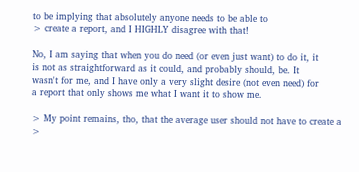to be implying that absolutely anyone needs to be able to
> create a report, and I HIGHLY disagree with that!

No, I am saying that when you do need (or even just want) to do it, it
is not as straightforward as it could, and probably should, be. It
wasn't for me, and I have only a very slight desire (not even need) for
a report that only shows me what I want it to show me.

> My point remains, tho, that the average user should not have to create a
>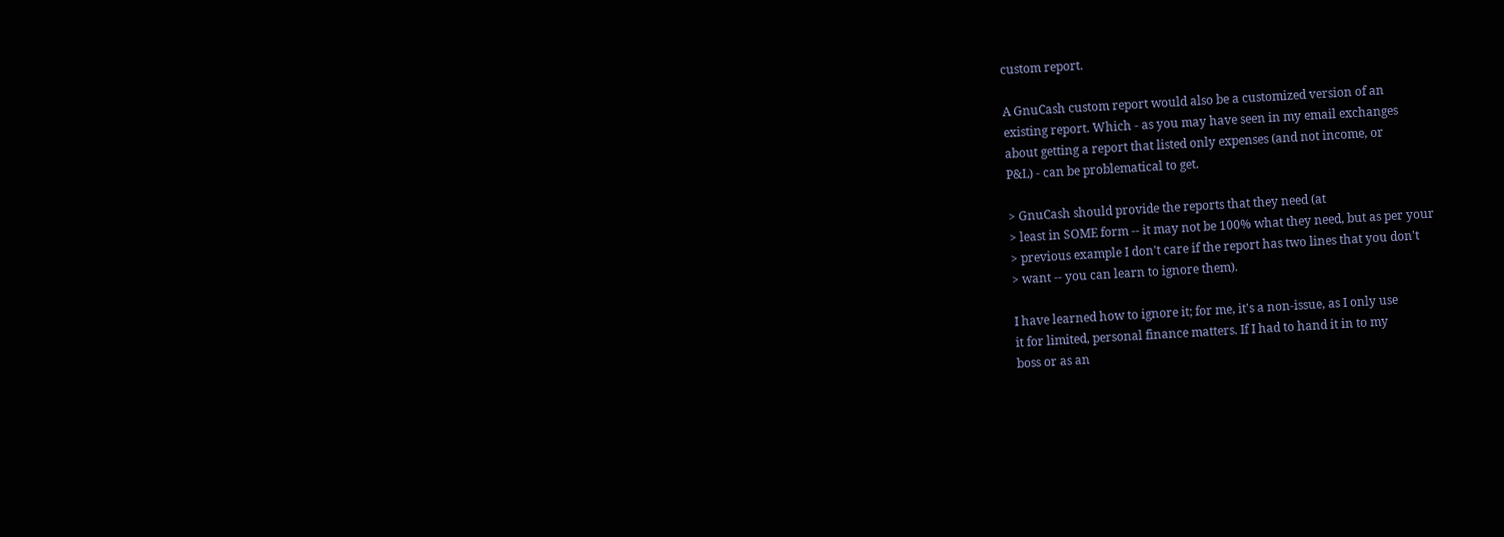custom report.

A GnuCash custom report would also be a customized version of an
existing report. Which - as you may have seen in my email exchanges
about getting a report that listed only expenses (and not income, or
P&L) - can be problematical to get.

> GnuCash should provide the reports that they need (at
> least in SOME form -- it may not be 100% what they need, but as per your
> previous example I don't care if the report has two lines that you don't
> want -- you can learn to ignore them).

I have learned how to ignore it; for me, it's a non-issue, as I only use
it for limited, personal finance matters. If I had to hand it in to my
boss or as an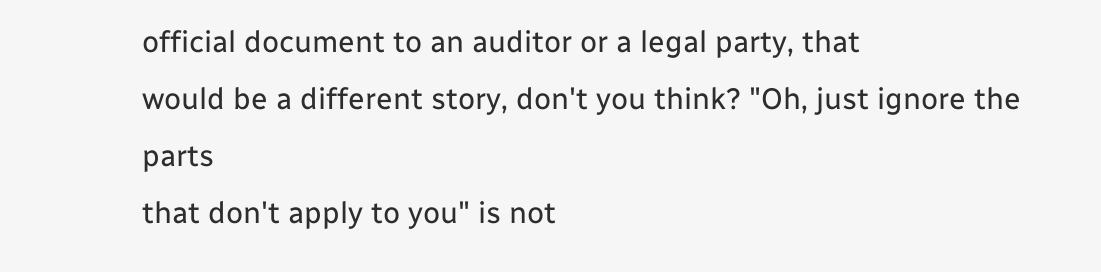official document to an auditor or a legal party, that
would be a different story, don't you think? "Oh, just ignore the parts
that don't apply to you" is not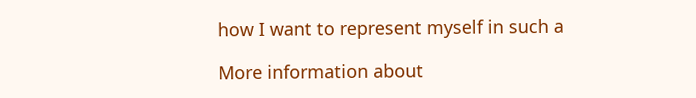how I want to represent myself in such a

More information about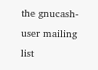the gnucash-user mailing list